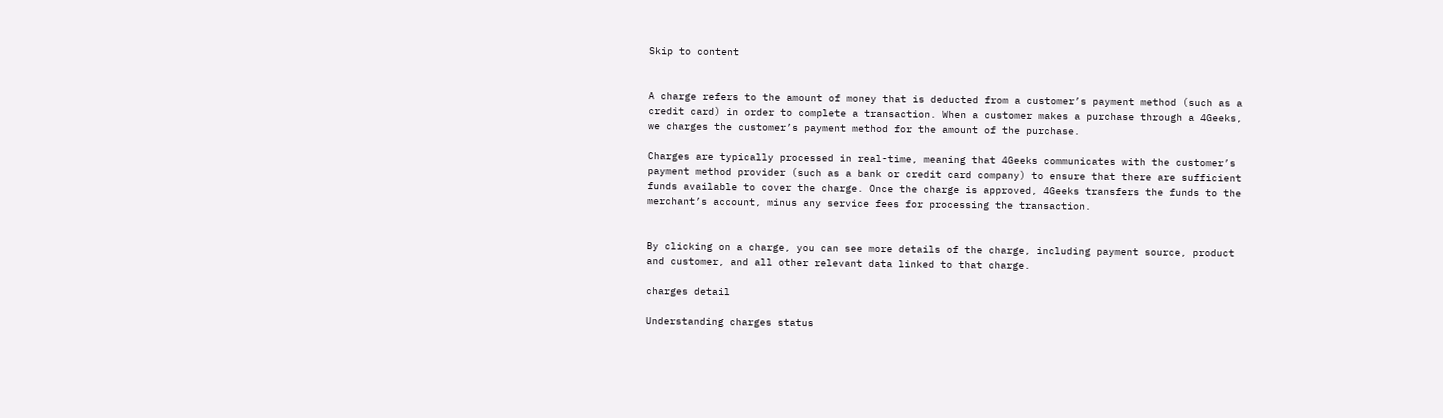Skip to content


A charge refers to the amount of money that is deducted from a customer’s payment method (such as a credit card) in order to complete a transaction. When a customer makes a purchase through a 4Geeks, we charges the customer’s payment method for the amount of the purchase.

Charges are typically processed in real-time, meaning that 4Geeks communicates with the customer’s payment method provider (such as a bank or credit card company) to ensure that there are sufficient funds available to cover the charge. Once the charge is approved, 4Geeks transfers the funds to the merchant’s account, minus any service fees for processing the transaction.


By clicking on a charge, you can see more details of the charge, including payment source, product and customer, and all other relevant data linked to that charge.

charges detail

Understanding charges status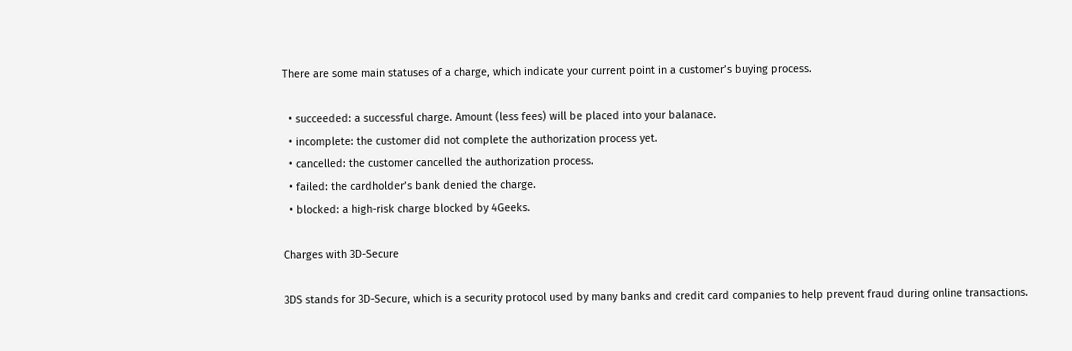There are some main statuses of a charge, which indicate your current point in a customer’s buying process.

  • succeeded: a successful charge. Amount (less fees) will be placed into your balanace.
  • incomplete: the customer did not complete the authorization process yet.
  • cancelled: the customer cancelled the authorization process.
  • failed: the cardholder’s bank denied the charge.
  • blocked: a high-risk charge blocked by 4Geeks.

Charges with 3D-Secure

3DS stands for 3D-Secure, which is a security protocol used by many banks and credit card companies to help prevent fraud during online transactions.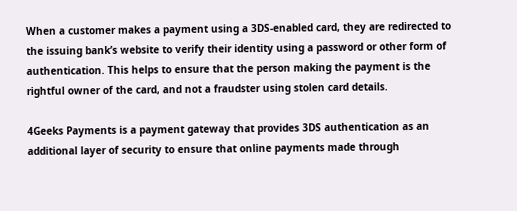When a customer makes a payment using a 3DS-enabled card, they are redirected to the issuing bank’s website to verify their identity using a password or other form of authentication. This helps to ensure that the person making the payment is the rightful owner of the card, and not a fraudster using stolen card details.

4Geeks Payments is a payment gateway that provides 3DS authentication as an additional layer of security to ensure that online payments made through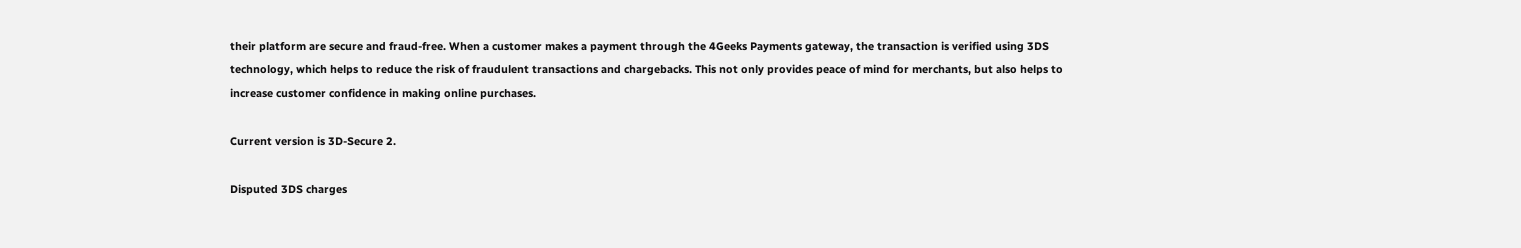their platform are secure and fraud-free. When a customer makes a payment through the 4Geeks Payments gateway, the transaction is verified using 3DS technology, which helps to reduce the risk of fraudulent transactions and chargebacks. This not only provides peace of mind for merchants, but also helps to increase customer confidence in making online purchases.

Current version is 3D-Secure 2.

Disputed 3DS charges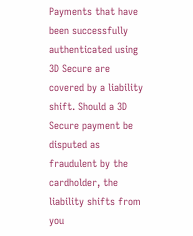Payments that have been successfully authenticated using 3D Secure are covered by a liability shift. Should a 3D Secure payment be disputed as fraudulent by the cardholder, the liability shifts from you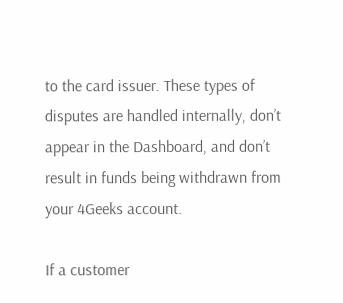to the card issuer. These types of disputes are handled internally, don’t appear in the Dashboard, and don’t result in funds being withdrawn from your 4Geeks account.

If a customer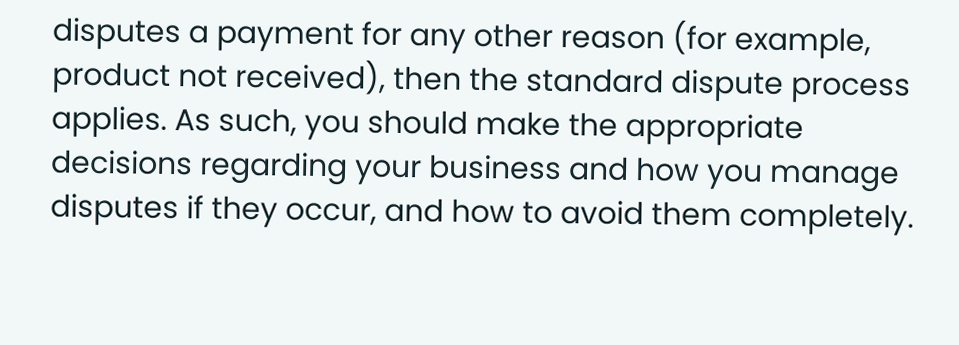disputes a payment for any other reason (for example, product not received), then the standard dispute process applies. As such, you should make the appropriate decisions regarding your business and how you manage disputes if they occur, and how to avoid them completely.